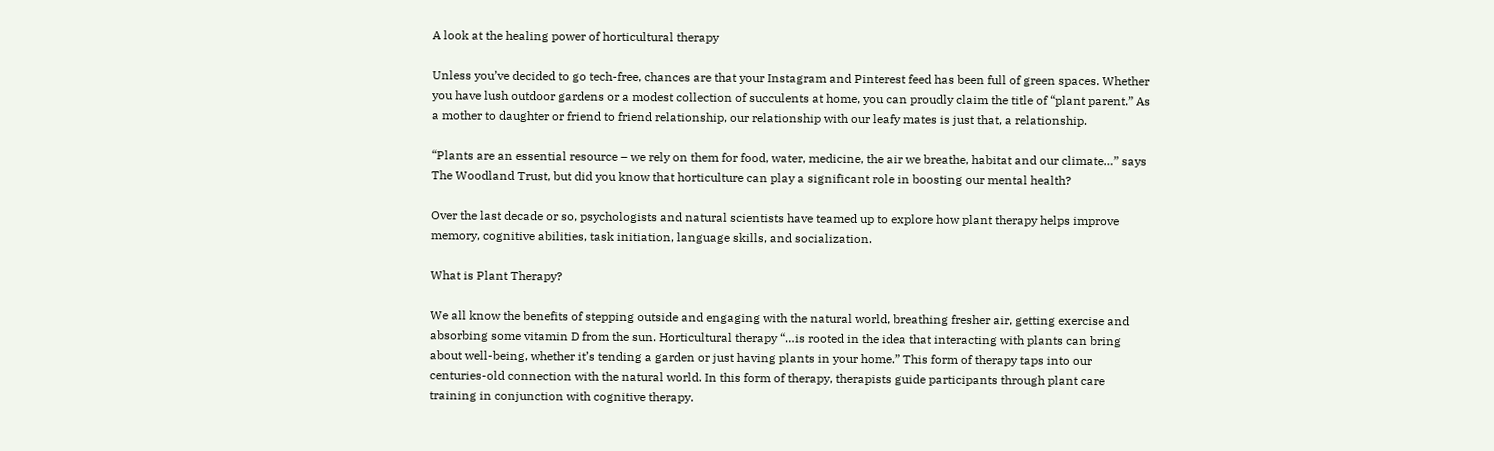A look at the healing power of horticultural therapy

Unless you’ve decided to go tech-free, chances are that your Instagram and Pinterest feed has been full of green spaces. Whether you have lush outdoor gardens or a modest collection of succulents at home, you can proudly claim the title of “plant parent.” As a mother to daughter or friend to friend relationship, our relationship with our leafy mates is just that, a relationship.

“Plants are an essential resource – we rely on them for food, water, medicine, the air we breathe, habitat and our climate…” says The Woodland Trust, but did you know that horticulture can play a significant role in boosting our mental health?

Over the last decade or so, psychologists and natural scientists have teamed up to explore how plant therapy helps improve memory, cognitive abilities, task initiation, language skills, and socialization.

What is Plant Therapy?

We all know the benefits of stepping outside and engaging with the natural world, breathing fresher air, getting exercise and absorbing some vitamin D from the sun. Horticultural therapy “…is rooted in the idea that interacting with plants can bring about well-being, whether it’s tending a garden or just having plants in your home.” This form of therapy taps into our centuries-old connection with the natural world. In this form of therapy, therapists guide participants through plant care training in conjunction with cognitive therapy.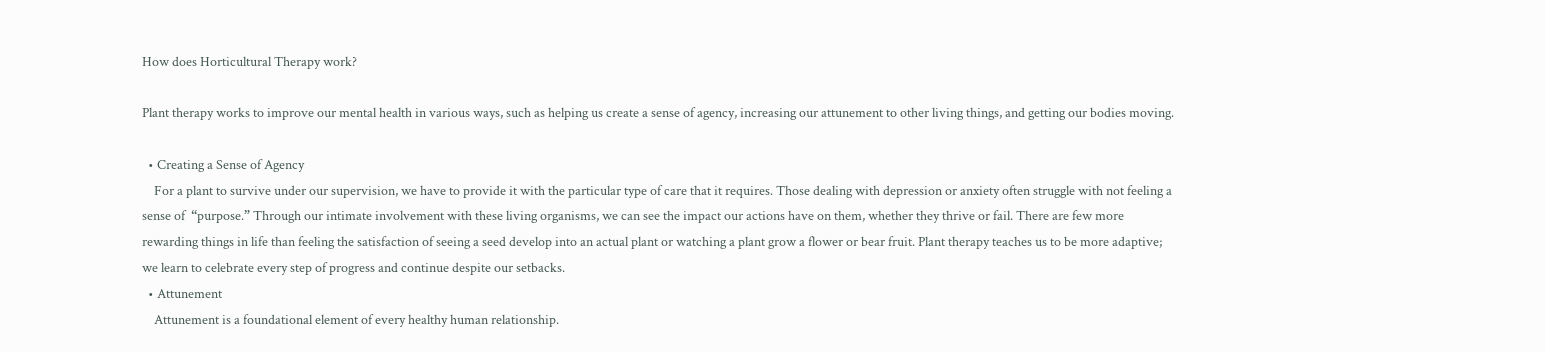How does Horticultural Therapy work?

Plant therapy works to improve our mental health in various ways, such as helping us create a sense of agency, increasing our attunement to other living things, and getting our bodies moving.

  • Creating a Sense of Agency
    For a plant to survive under our supervision, we have to provide it with the particular type of care that it requires. Those dealing with depression or anxiety often struggle with not feeling a sense of  “purpose.” Through our intimate involvement with these living organisms, we can see the impact our actions have on them, whether they thrive or fail. There are few more rewarding things in life than feeling the satisfaction of seeing a seed develop into an actual plant or watching a plant grow a flower or bear fruit. Plant therapy teaches us to be more adaptive; we learn to celebrate every step of progress and continue despite our setbacks.
  • Attunement
    Attunement is a foundational element of every healthy human relationship.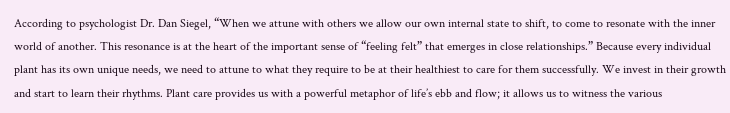According to psychologist Dr. Dan Siegel, “When we attune with others we allow our own internal state to shift, to come to resonate with the inner world of another. This resonance is at the heart of the important sense of “feeling felt” that emerges in close relationships.” Because every individual plant has its own unique needs, we need to attune to what they require to be at their healthiest to care for them successfully. We invest in their growth and start to learn their rhythms. Plant care provides us with a powerful metaphor of life’s ebb and flow; it allows us to witness the various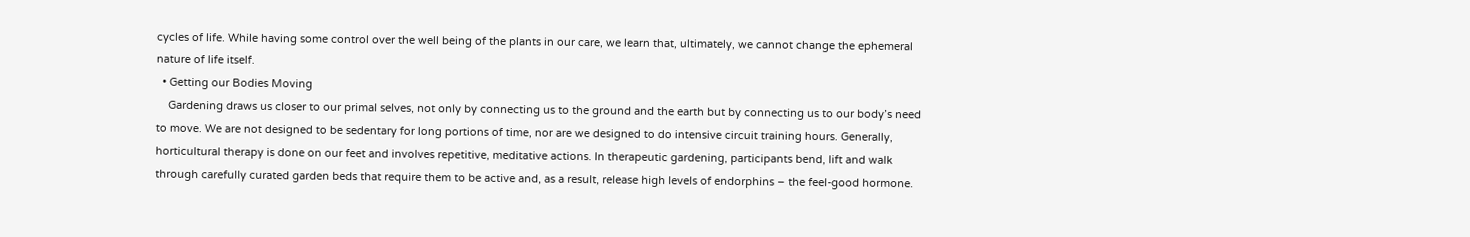cycles of life. While having some control over the well being of the plants in our care, we learn that, ultimately, we cannot change the ephemeral nature of life itself.
  • Getting our Bodies Moving
    Gardening draws us closer to our primal selves, not only by connecting us to the ground and the earth but by connecting us to our body’s need to move. We are not designed to be sedentary for long portions of time, nor are we designed to do intensive circuit training hours. Generally, horticultural therapy is done on our feet and involves repetitive, meditative actions. In therapeutic gardening, participants bend, lift and walk through carefully curated garden beds that require them to be active and, as a result, release high levels of endorphins – the feel-good hormone.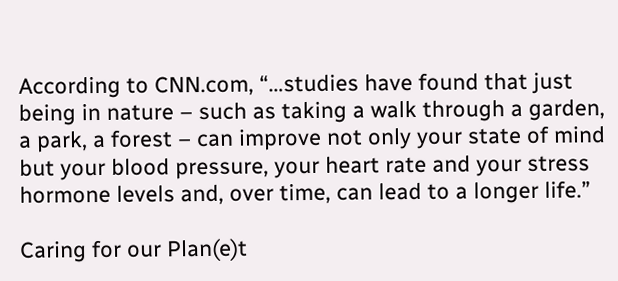According to CNN.com, “…studies have found that just being in nature – such as taking a walk through a garden, a park, a forest – can improve not only your state of mind but your blood pressure, your heart rate and your stress hormone levels and, over time, can lead to a longer life.”

Caring for our Plan(e)t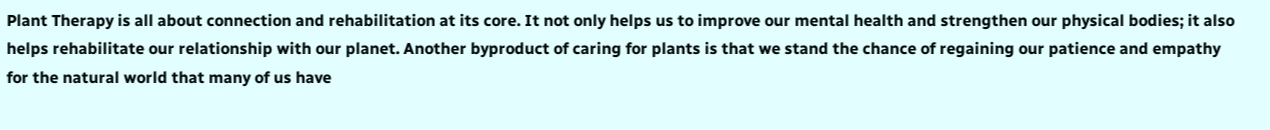Plant Therapy is all about connection and rehabilitation at its core. It not only helps us to improve our mental health and strengthen our physical bodies; it also helps rehabilitate our relationship with our planet. Another byproduct of caring for plants is that we stand the chance of regaining our patience and empathy for the natural world that many of us have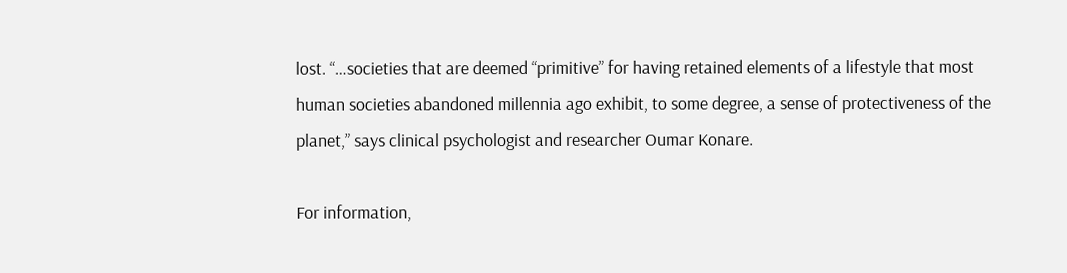lost. “…societies that are deemed “primitive” for having retained elements of a lifestyle that most human societies abandoned millennia ago exhibit, to some degree, a sense of protectiveness of the planet,” says clinical psychologist and researcher Oumar Konare.

For information,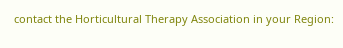contact the Horticultural Therapy Association in your Region: